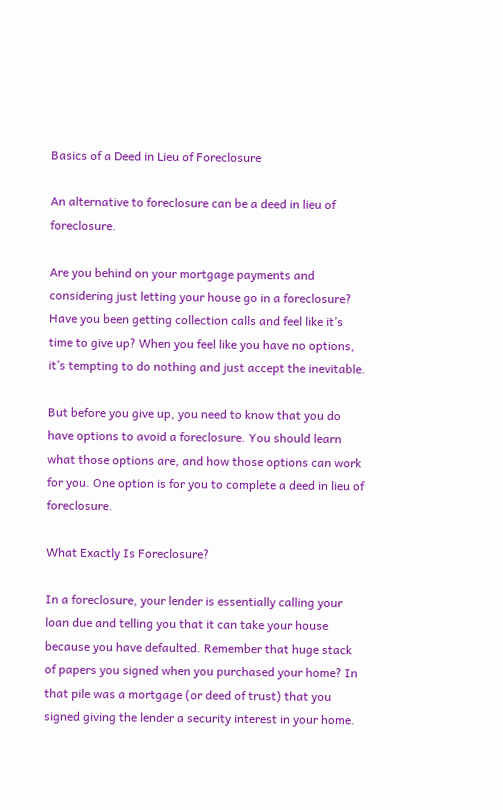Basics of a Deed in Lieu of Foreclosure

An alternative to foreclosure can be a deed in lieu of foreclosure.

Are you behind on your mortgage payments and considering just letting your house go in a foreclosure? Have you been getting collection calls and feel like it’s time to give up? When you feel like you have no options, it’s tempting to do nothing and just accept the inevitable.

But before you give up, you need to know that you do have options to avoid a foreclosure. You should learn what those options are, and how those options can work for you. One option is for you to complete a deed in lieu of foreclosure.

What Exactly Is Foreclosure?

In a foreclosure, your lender is essentially calling your loan due and telling you that it can take your house because you have defaulted. Remember that huge stack of papers you signed when you purchased your home? In that pile was a mortgage (or deed of trust) that you signed giving the lender a security interest in your home.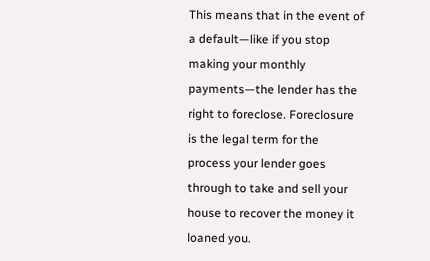This means that in the event of a default—like if you stop making your monthly payments—the lender has the right to foreclose. Foreclosure is the legal term for the process your lender goes through to take and sell your house to recover the money it loaned you.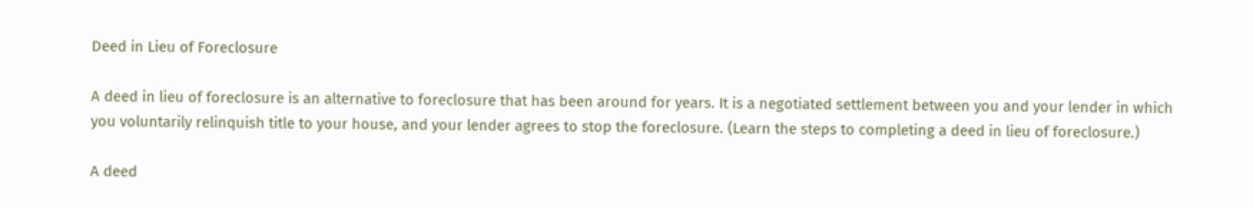Deed in Lieu of Foreclosure

A deed in lieu of foreclosure is an alternative to foreclosure that has been around for years. It is a negotiated settlement between you and your lender in which you voluntarily relinquish title to your house, and your lender agrees to stop the foreclosure. (Learn the steps to completing a deed in lieu of foreclosure.)

A deed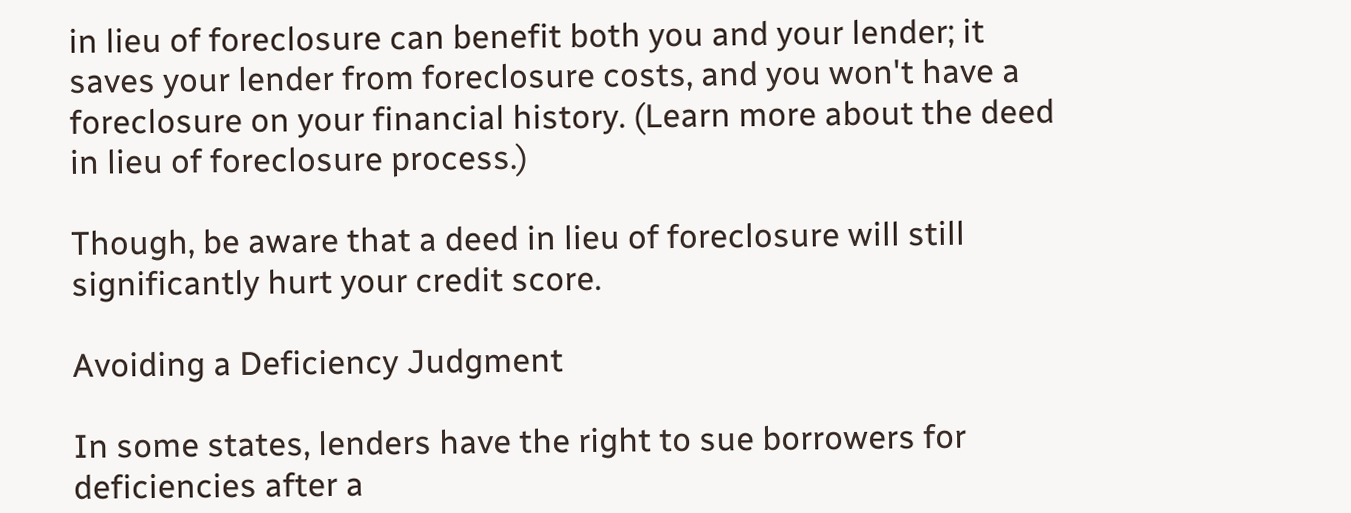in lieu of foreclosure can benefit both you and your lender; it saves your lender from foreclosure costs, and you won't have a foreclosure on your financial history. (Learn more about the deed in lieu of foreclosure process.)

Though, be aware that a deed in lieu of foreclosure will still significantly hurt your credit score.

Avoiding a Deficiency Judgment

In some states, lenders have the right to sue borrowers for deficiencies after a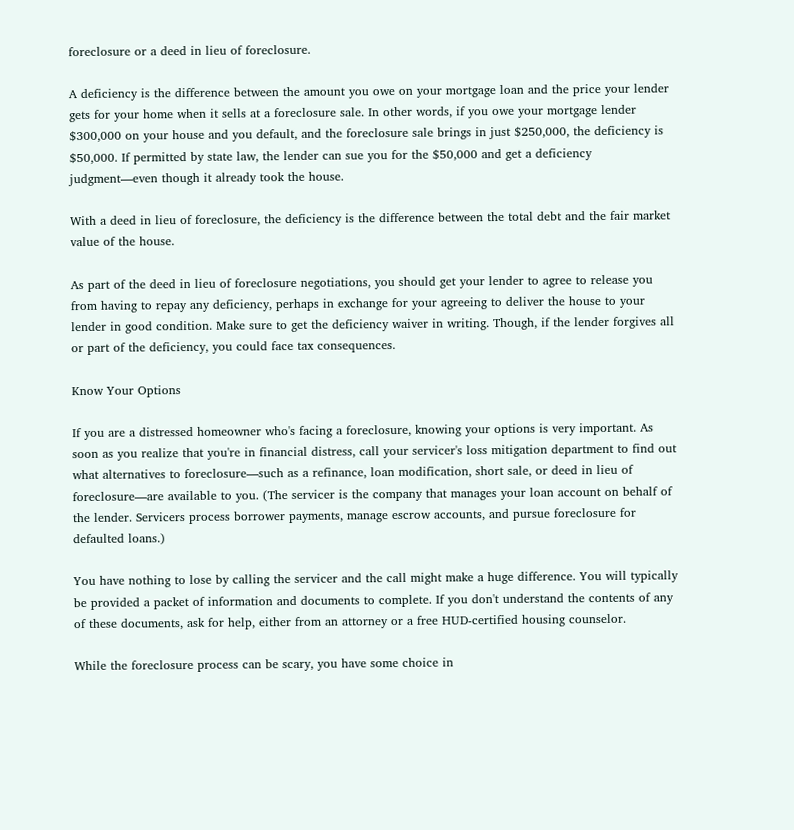foreclosure or a deed in lieu of foreclosure.

A deficiency is the difference between the amount you owe on your mortgage loan and the price your lender gets for your home when it sells at a foreclosure sale. In other words, if you owe your mortgage lender $300,000 on your house and you default, and the foreclosure sale brings in just $250,000, the deficiency is $50,000. If permitted by state law, the lender can sue you for the $50,000 and get a deficiency judgment—even though it already took the house.

With a deed in lieu of foreclosure, the deficiency is the difference between the total debt and the fair market value of the house.

As part of the deed in lieu of foreclosure negotiations, you should get your lender to agree to release you from having to repay any deficiency, perhaps in exchange for your agreeing to deliver the house to your lender in good condition. Make sure to get the deficiency waiver in writing. Though, if the lender forgives all or part of the deficiency, you could face tax consequences.

Know Your Options

If you are a distressed homeowner who's facing a foreclosure, knowing your options is very important. As soon as you realize that you're in financial distress, call your servicer's loss mitigation department to find out what alternatives to foreclosure—such as a refinance, loan modification, short sale, or deed in lieu of foreclosure—are available to you. (The servicer is the company that manages your loan account on behalf of the lender. Servicers process borrower payments, manage escrow accounts, and pursue foreclosure for defaulted loans.)

You have nothing to lose by calling the servicer and the call might make a huge difference. You will typically be provided a packet of information and documents to complete. If you don't understand the contents of any of these documents, ask for help, either from an attorney or a free HUD-certified housing counselor.

While the foreclosure process can be scary, you have some choice in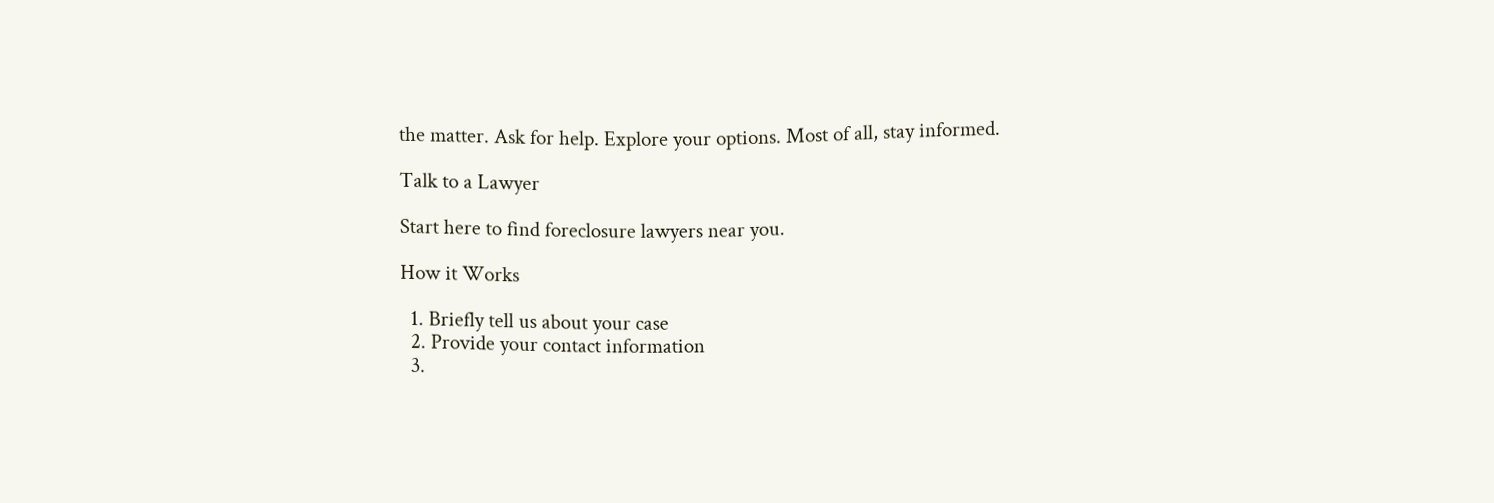the matter. Ask for help. Explore your options. Most of all, stay informed.

Talk to a Lawyer

Start here to find foreclosure lawyers near you.

How it Works

  1. Briefly tell us about your case
  2. Provide your contact information
  3.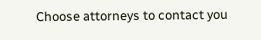Choose attorneys to contact you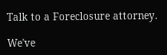Talk to a Foreclosure attorney.

We've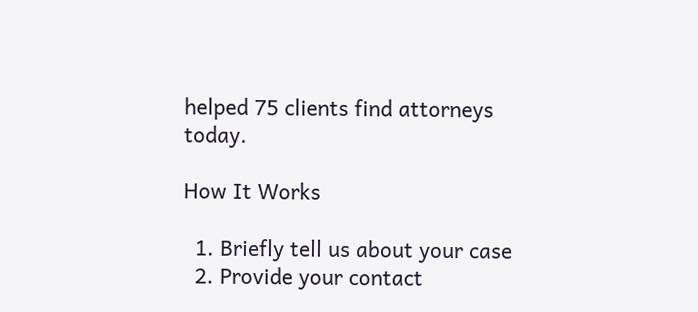helped 75 clients find attorneys today.

How It Works

  1. Briefly tell us about your case
  2. Provide your contact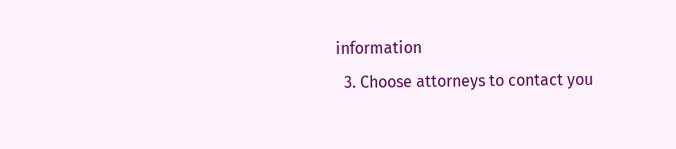information
  3. Choose attorneys to contact you